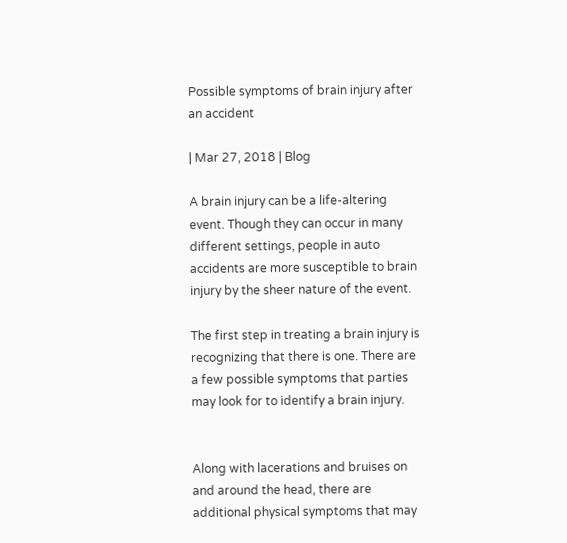Possible symptoms of brain injury after an accident

| Mar 27, 2018 | Blog

A brain injury can be a life-altering event. Though they can occur in many different settings, people in auto accidents are more susceptible to brain injury by the sheer nature of the event.

The first step in treating a brain injury is recognizing that there is one. There are a few possible symptoms that parties may look for to identify a brain injury.


Along with lacerations and bruises on and around the head, there are additional physical symptoms that may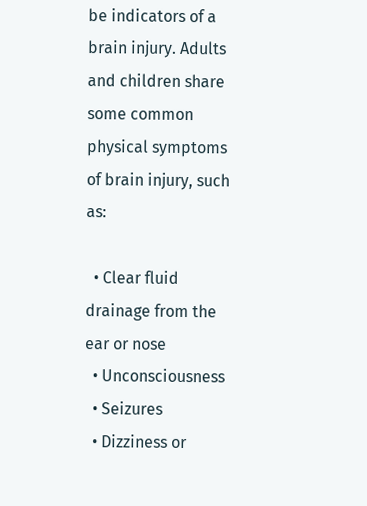be indicators of a brain injury. Adults and children share some common physical symptoms of brain injury, such as:

  • Clear fluid drainage from the ear or nose
  • Unconsciousness
  • Seizures
  • Dizziness or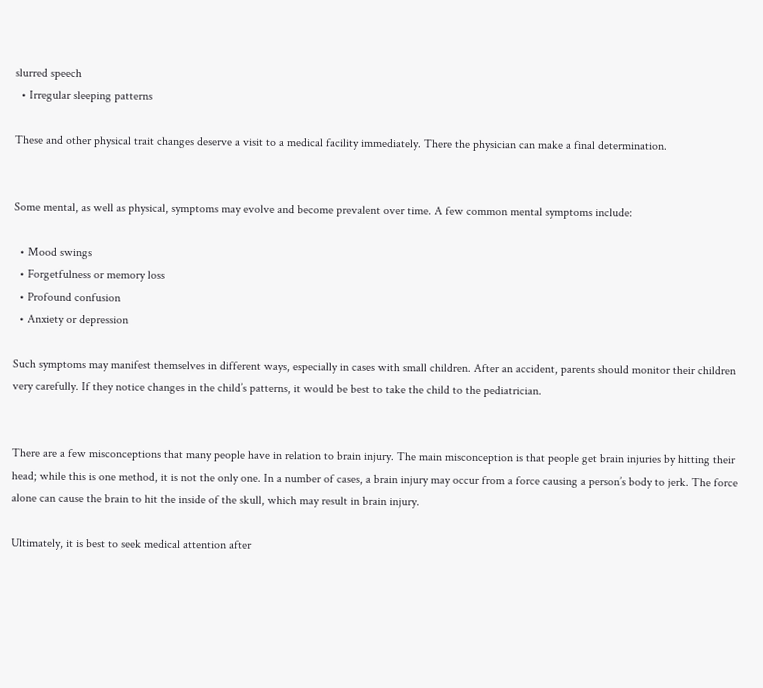slurred speech
  • Irregular sleeping patterns

These and other physical trait changes deserve a visit to a medical facility immediately. There the physician can make a final determination.


Some mental, as well as physical, symptoms may evolve and become prevalent over time. A few common mental symptoms include:

  • Mood swings
  • Forgetfulness or memory loss
  • Profound confusion
  • Anxiety or depression

Such symptoms may manifest themselves in different ways, especially in cases with small children. After an accident, parents should monitor their children very carefully. If they notice changes in the child’s patterns, it would be best to take the child to the pediatrician.


There are a few misconceptions that many people have in relation to brain injury. The main misconception is that people get brain injuries by hitting their head; while this is one method, it is not the only one. In a number of cases, a brain injury may occur from a force causing a person’s body to jerk. The force alone can cause the brain to hit the inside of the skull, which may result in brain injury.

Ultimately, it is best to seek medical attention after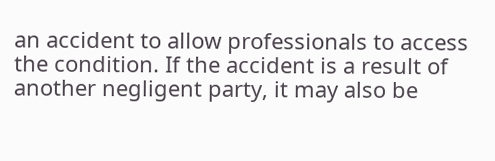an accident to allow professionals to access the condition. If the accident is a result of another negligent party, it may also be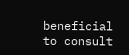beneficial to consult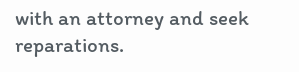with an attorney and seek reparations.